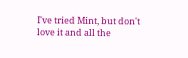I've tried Mint, but don't love it and all the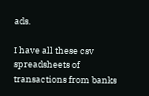ads.

I have all these csv spreadsheets of transactions from banks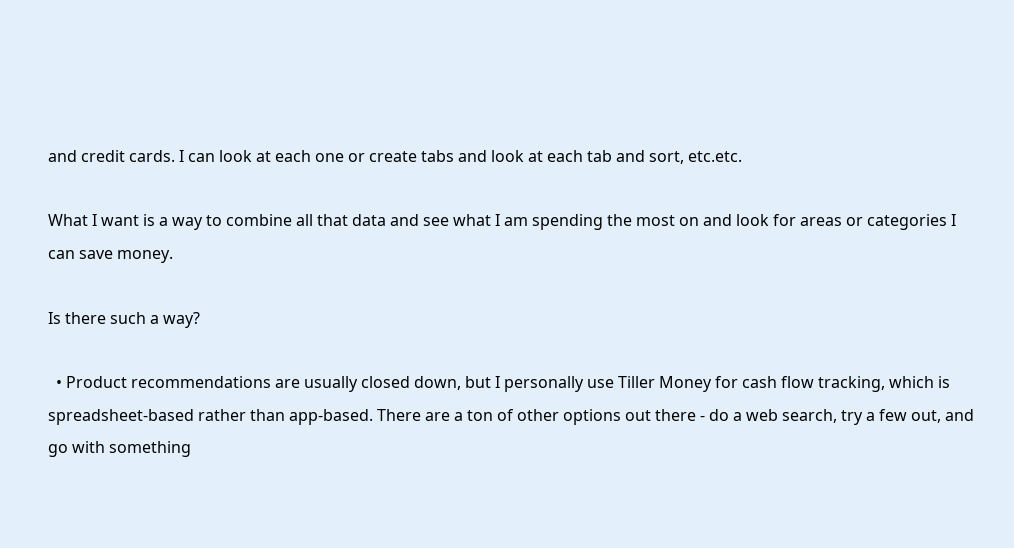and credit cards. I can look at each one or create tabs and look at each tab and sort, etc.etc.

What I want is a way to combine all that data and see what I am spending the most on and look for areas or categories I can save money.

Is there such a way?

  • Product recommendations are usually closed down, but I personally use Tiller Money for cash flow tracking, which is spreadsheet-based rather than app-based. There are a ton of other options out there - do a web search, try a few out, and go with something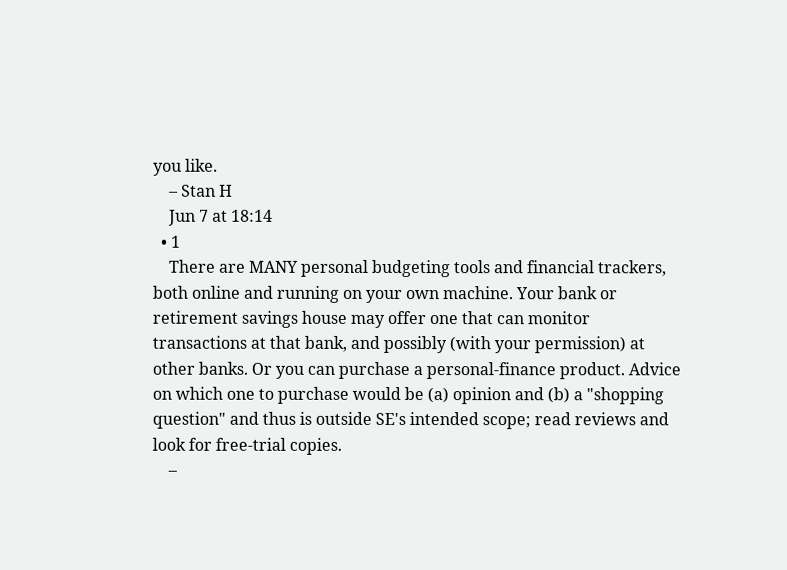you like.
    – Stan H
    Jun 7 at 18:14
  • 1
    There are MANY personal budgeting tools and financial trackers, both online and running on your own machine. Your bank or retirement savings house may offer one that can monitor transactions at that bank, and possibly (with your permission) at other banks. Or you can purchase a personal-finance product. Advice on which one to purchase would be (a) opinion and (b) a "shopping question" and thus is outside SE's intended scope; read reviews and look for free-trial copies.
    –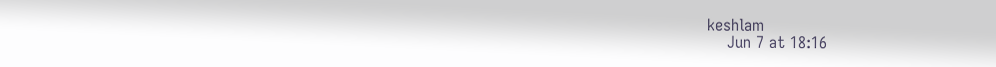keshlam
    Jun 7 at 18:16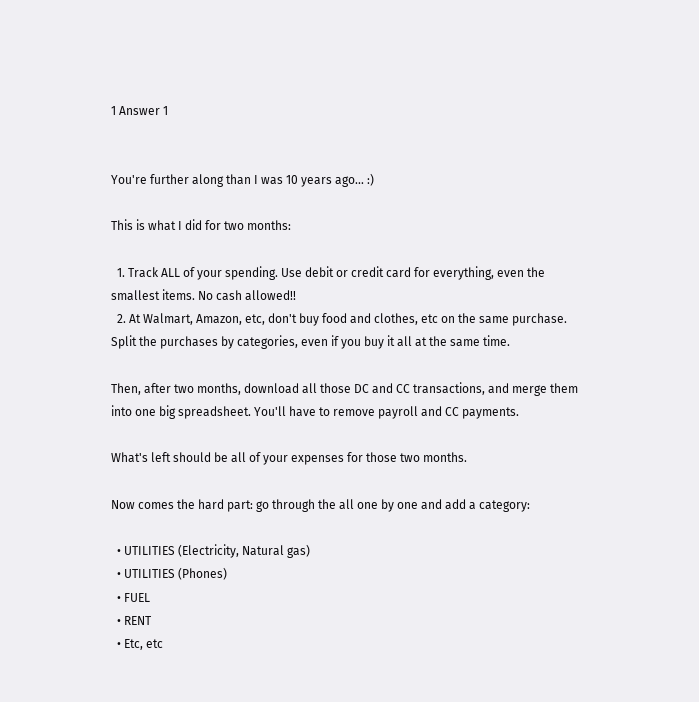1 Answer 1


You're further along than I was 10 years ago... :)

This is what I did for two months:

  1. Track ALL of your spending. Use debit or credit card for everything, even the smallest items. No cash allowed!!
  2. At Walmart, Amazon, etc, don't buy food and clothes, etc on the same purchase. Split the purchases by categories, even if you buy it all at the same time.

Then, after two months, download all those DC and CC transactions, and merge them into one big spreadsheet. You'll have to remove payroll and CC payments.

What's left should be all of your expenses for those two months.

Now comes the hard part: go through the all one by one and add a category:

  • UTILITIES (Electricity, Natural gas)
  • UTILITIES (Phones)
  • FUEL
  • RENT
  • Etc, etc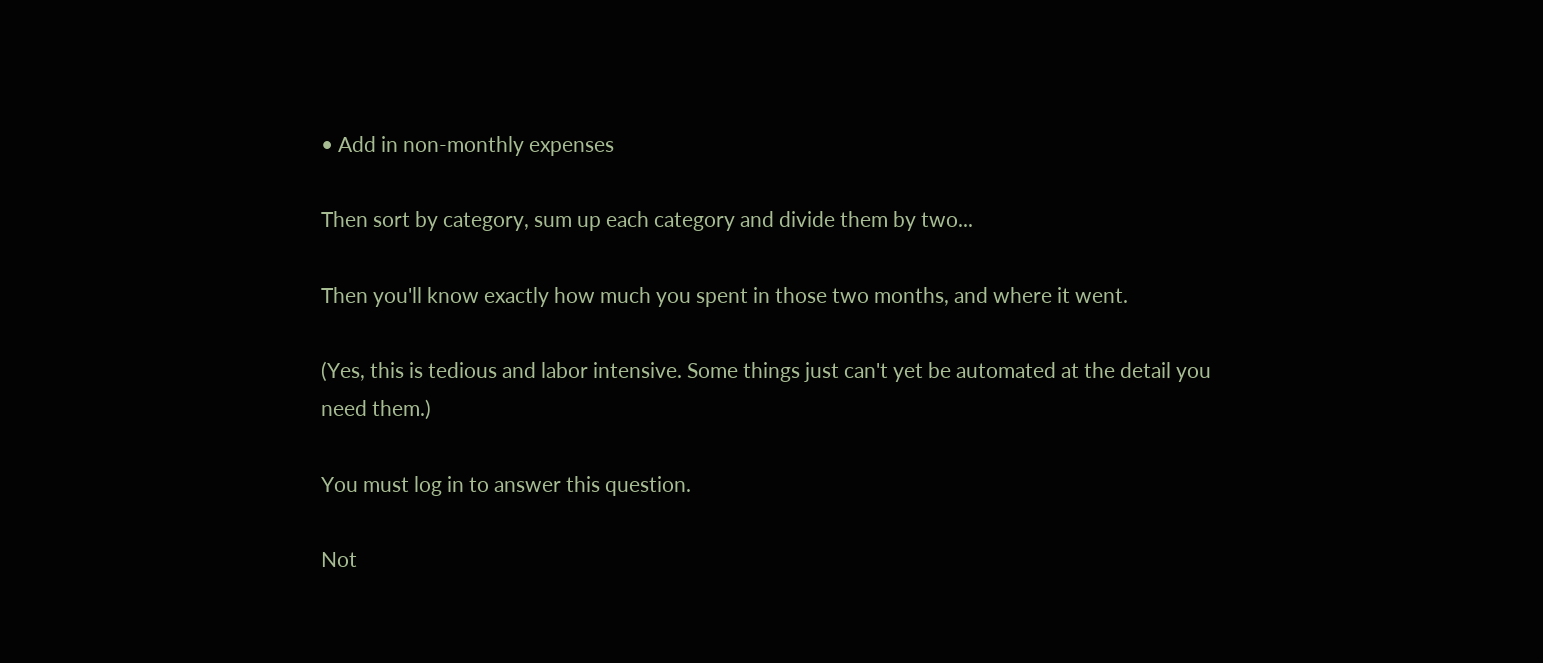• Add in non-monthly expenses

Then sort by category, sum up each category and divide them by two...

Then you'll know exactly how much you spent in those two months, and where it went.

(Yes, this is tedious and labor intensive. Some things just can't yet be automated at the detail you need them.)

You must log in to answer this question.

Not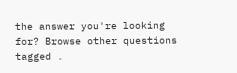the answer you're looking for? Browse other questions tagged .